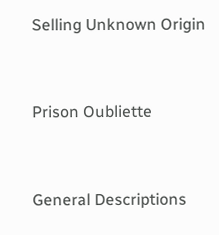Selling Unknown Origin


Prison Oubliette


General Descriptions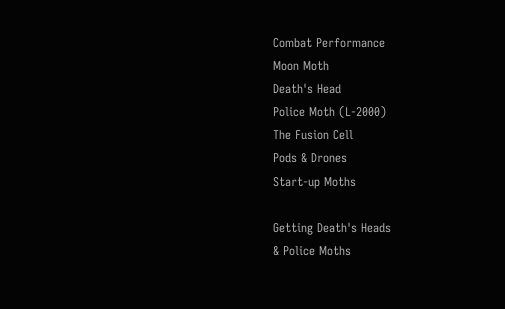Combat Performance
Moon Moth
Death's Head
Police Moth (L-2000)
The Fusion Cell
Pods & Drones
Start-up Moths

Getting Death's Heads
& Police Moths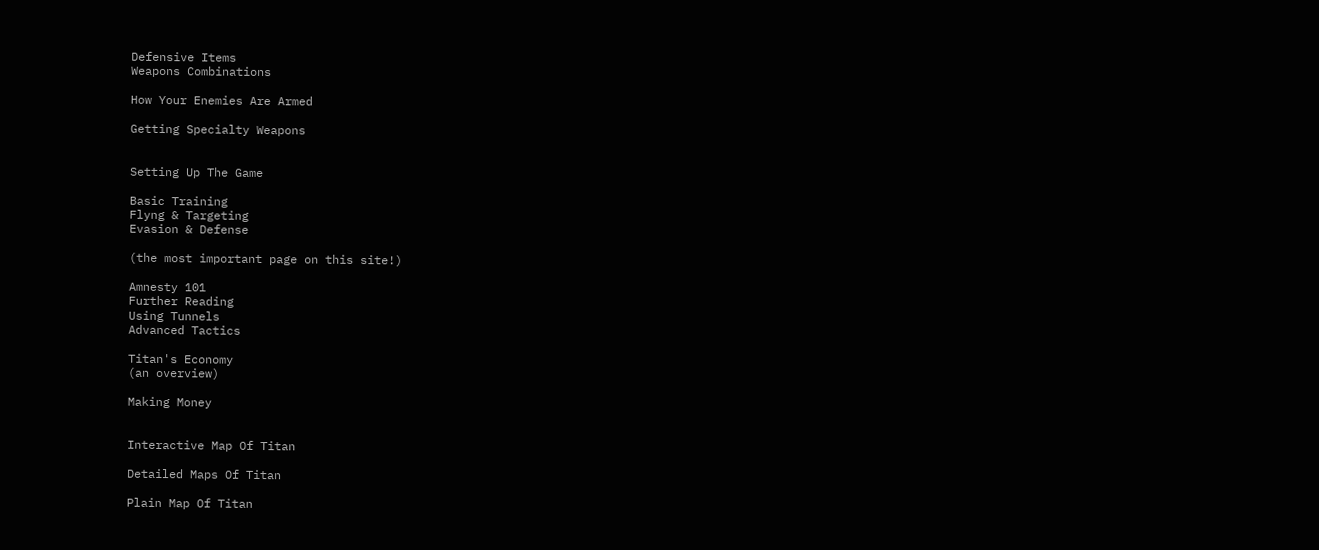Defensive Items
Weapons Combinations

How Your Enemies Are Armed

Getting Specialty Weapons


Setting Up The Game

Basic Training
Flyng & Targeting
Evasion & Defense

(the most important page on this site!)

Amnesty 101
Further Reading
Using Tunnels
Advanced Tactics

Titan's Economy
(an overview)

Making Money


Interactive Map Of Titan

Detailed Maps Of Titan

Plain Map Of Titan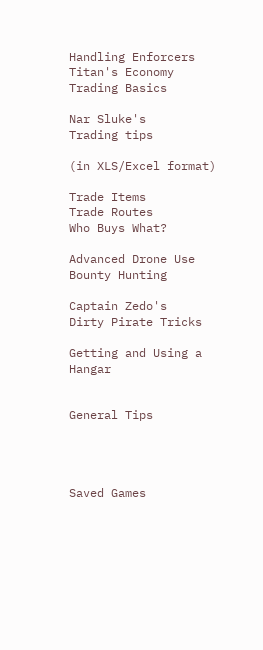Handling Enforcers
Titan's Economy
Trading Basics

Nar Sluke's
Trading tips

(in XLS/Excel format)

Trade Items
Trade Routes
Who Buys What?

Advanced Drone Use
Bounty Hunting

Captain Zedo's
Dirty Pirate Tricks

Getting and Using a Hangar


General Tips




Saved Games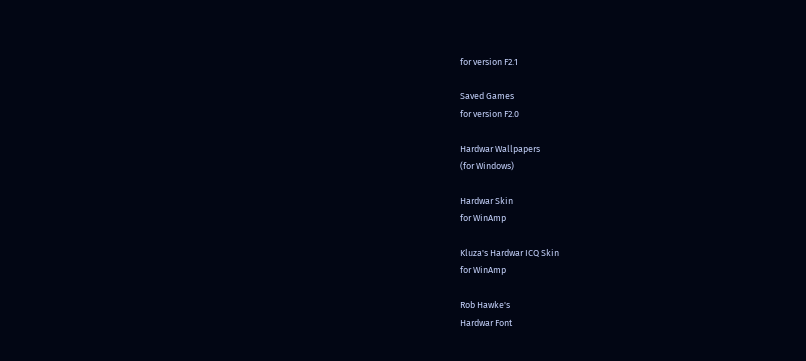for version F2.1

Saved Games
for version F2.0

Hardwar Wallpapers
(for Windows)

Hardwar Skin
for WinAmp

Kluza's Hardwar ICQ Skin
for WinAmp

Rob Hawke's
Hardwar Font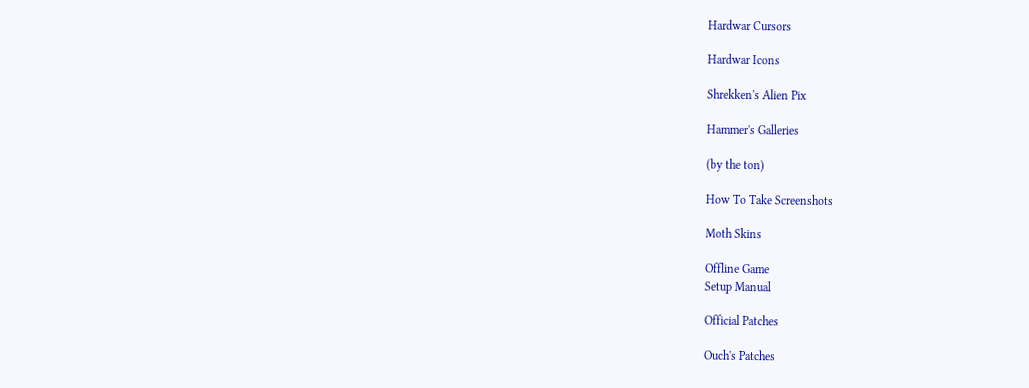Hardwar Cursors

Hardwar Icons

Shrekken's Alien Pix

Hammer's Galleries

(by the ton)

How To Take Screenshots

Moth Skins

Offline Game
Setup Manual

Official Patches

Ouch's Patches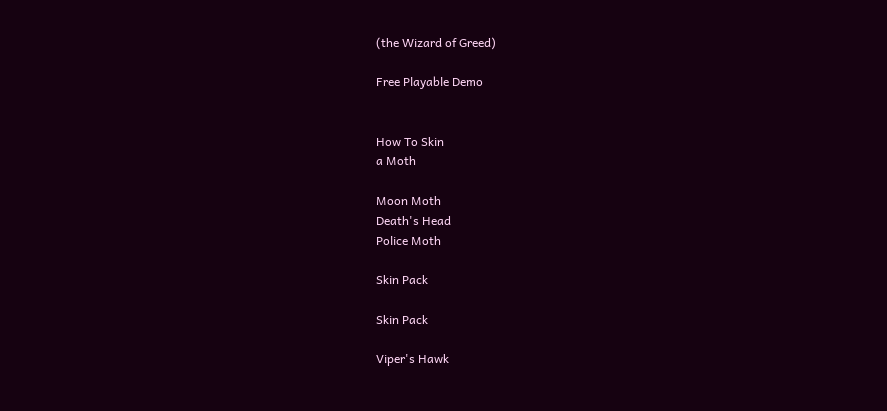(the Wizard of Greed)

Free Playable Demo


How To Skin
a Moth

Moon Moth
Death's Head
Police Moth

Skin Pack

Skin Pack

Viper's Hawk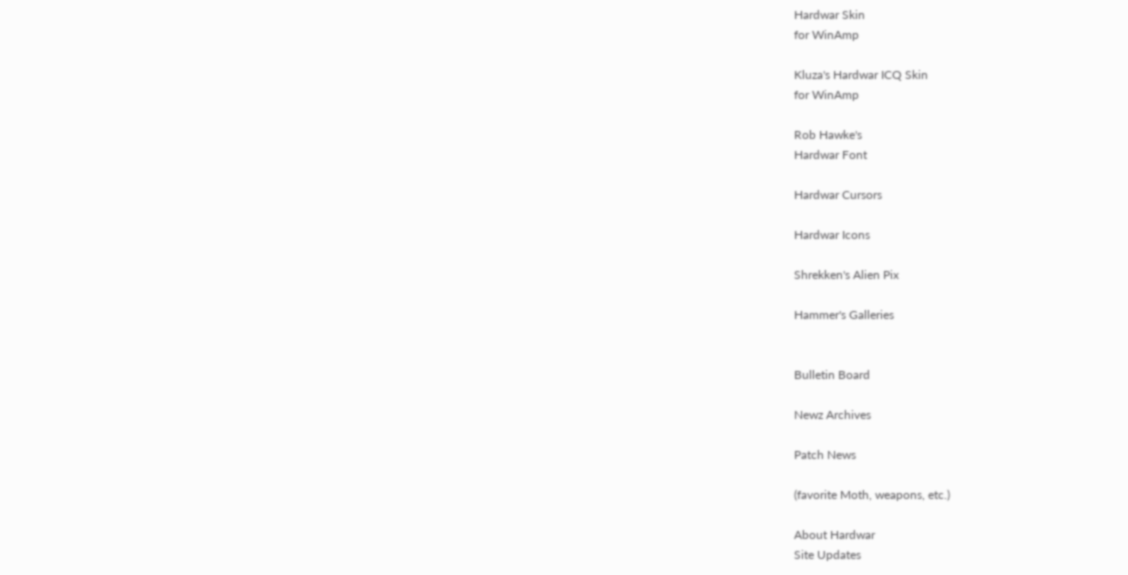Hardwar Skin
for WinAmp

Kluza's Hardwar ICQ Skin
for WinAmp

Rob Hawke's
Hardwar Font

Hardwar Cursors

Hardwar Icons

Shrekken's Alien Pix

Hammer's Galleries


Bulletin Board

Newz Archives

Patch News

(favorite Moth, weapons, etc.)

About Hardwar
Site Updates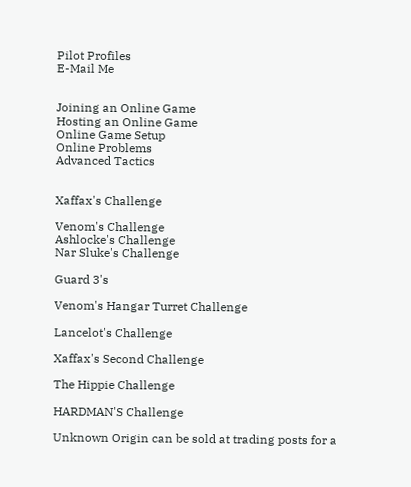Pilot Profiles
E-Mail Me


Joining an Online Game
Hosting an Online Game
Online Game Setup
Online Problems
Advanced Tactics


Xaffax's Challenge

Venom's Challenge
Ashlocke's Challenge
Nar Sluke's Challenge

Guard 3's

Venom's Hangar Turret Challenge

Lancelot's Challenge

Xaffax's Second Challenge

The Hippie Challenge

HARDMAN'S Challenge

Unknown Origin can be sold at trading posts for a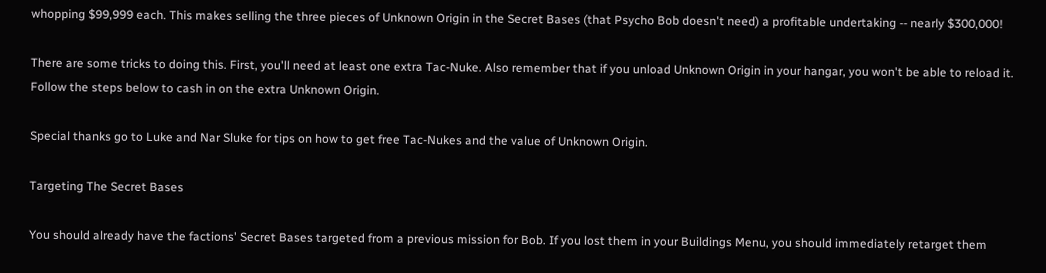whopping $99,999 each. This makes selling the three pieces of Unknown Origin in the Secret Bases (that Psycho Bob doesn't need) a profitable undertaking -- nearly $300,000!

There are some tricks to doing this. First, you'll need at least one extra Tac-Nuke. Also remember that if you unload Unknown Origin in your hangar, you won't be able to reload it. Follow the steps below to cash in on the extra Unknown Origin.

Special thanks go to Luke and Nar Sluke for tips on how to get free Tac-Nukes and the value of Unknown Origin.

Targeting The Secret Bases

You should already have the factions' Secret Bases targeted from a previous mission for Bob. If you lost them in your Buildings Menu, you should immediately retarget them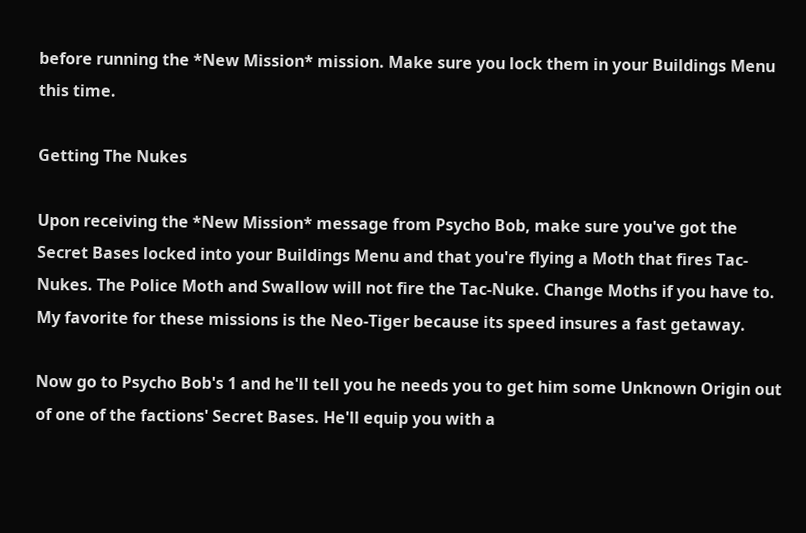before running the *New Mission* mission. Make sure you lock them in your Buildings Menu this time.

Getting The Nukes

Upon receiving the *New Mission* message from Psycho Bob, make sure you've got the Secret Bases locked into your Buildings Menu and that you're flying a Moth that fires Tac-Nukes. The Police Moth and Swallow will not fire the Tac-Nuke. Change Moths if you have to. My favorite for these missions is the Neo-Tiger because its speed insures a fast getaway.

Now go to Psycho Bob's 1 and he'll tell you he needs you to get him some Unknown Origin out of one of the factions' Secret Bases. He'll equip you with a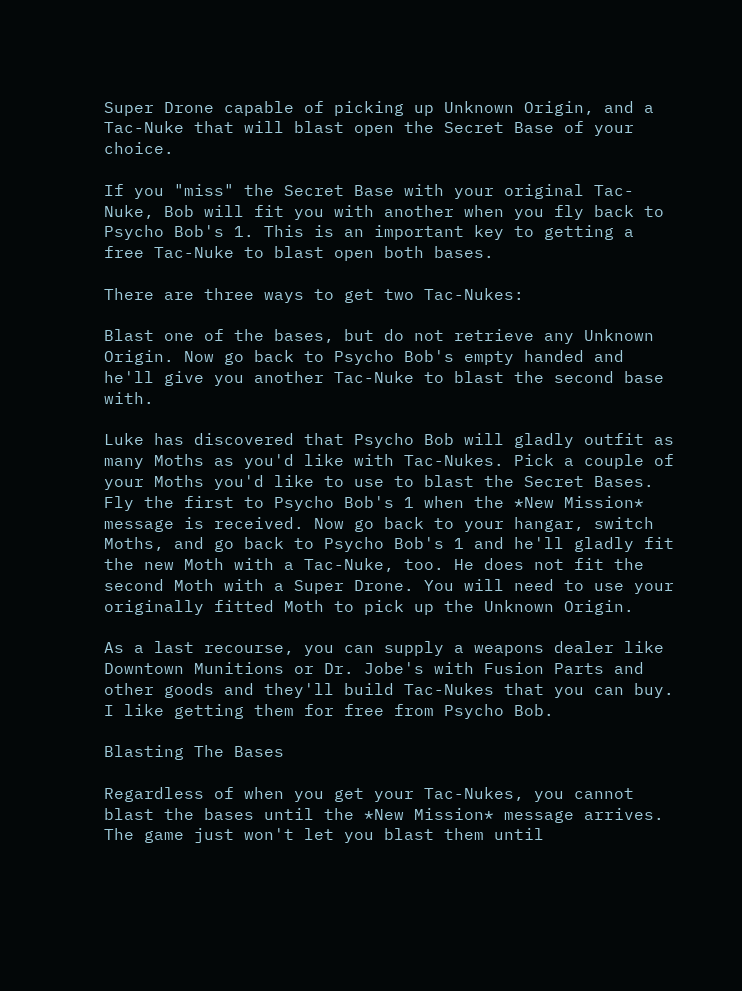Super Drone capable of picking up Unknown Origin, and a Tac-Nuke that will blast open the Secret Base of your choice.

If you "miss" the Secret Base with your original Tac-Nuke, Bob will fit you with another when you fly back to Psycho Bob's 1. This is an important key to getting a free Tac-Nuke to blast open both bases.

There are three ways to get two Tac-Nukes:

Blast one of the bases, but do not retrieve any Unknown Origin. Now go back to Psycho Bob's empty handed and he'll give you another Tac-Nuke to blast the second base with.

Luke has discovered that Psycho Bob will gladly outfit as many Moths as you'd like with Tac-Nukes. Pick a couple of your Moths you'd like to use to blast the Secret Bases. Fly the first to Psycho Bob's 1 when the *New Mission* message is received. Now go back to your hangar, switch Moths, and go back to Psycho Bob's 1 and he'll gladly fit the new Moth with a Tac-Nuke, too. He does not fit the second Moth with a Super Drone. You will need to use your originally fitted Moth to pick up the Unknown Origin.

As a last recourse, you can supply a weapons dealer like Downtown Munitions or Dr. Jobe's with Fusion Parts and other goods and they'll build Tac-Nukes that you can buy. I like getting them for free from Psycho Bob.

Blasting The Bases

Regardless of when you get your Tac-Nukes, you cannot blast the bases until the *New Mission* message arrives. The game just won't let you blast them until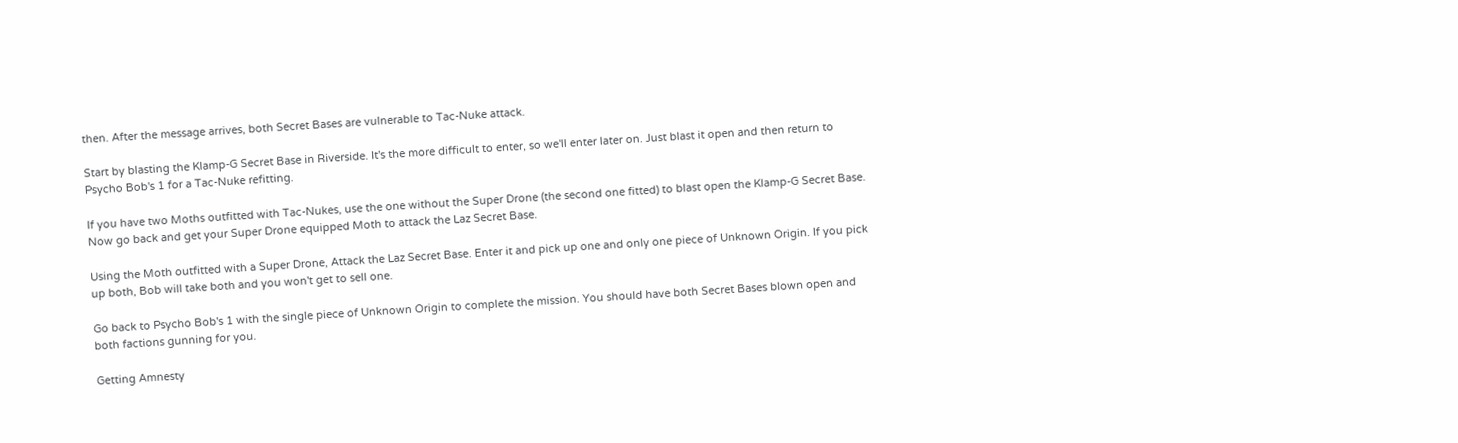then. After the message arrives, both Secret Bases are vulnerable to Tac-Nuke attack.

Start by blasting the Klamp-G Secret Base in Riverside. It's the more difficult to enter, so we'll enter later on. Just blast it open and then return to Psycho Bob's 1 for a Tac-Nuke refitting.

If you have two Moths outfitted with Tac-Nukes, use the one without the Super Drone (the second one fitted) to blast open the Klamp-G Secret Base. Now go back and get your Super Drone equipped Moth to attack the Laz Secret Base.

Using the Moth outfitted with a Super Drone, Attack the Laz Secret Base. Enter it and pick up one and only one piece of Unknown Origin. If you pick up both, Bob will take both and you won't get to sell one.

Go back to Psycho Bob's 1 with the single piece of Unknown Origin to complete the mission. You should have both Secret Bases blown open and both factions gunning for you.

Getting Amnesty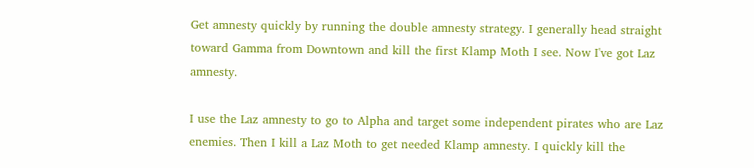Get amnesty quickly by running the double amnesty strategy. I generally head straight toward Gamma from Downtown and kill the first Klamp Moth I see. Now I've got Laz amnesty.

I use the Laz amnesty to go to Alpha and target some independent pirates who are Laz enemies. Then I kill a Laz Moth to get needed Klamp amnesty. I quickly kill the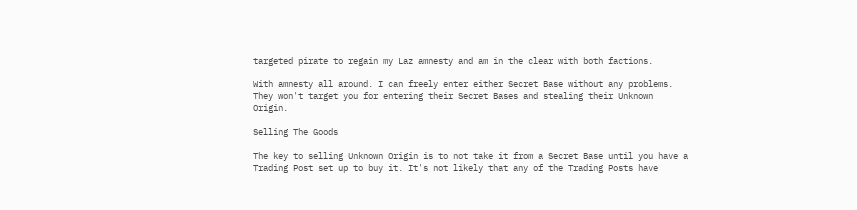targeted pirate to regain my Laz amnesty and am in the clear with both factions.

With amnesty all around. I can freely enter either Secret Base without any problems. They won't target you for entering their Secret Bases and stealing their Unknown Origin.

Selling The Goods

The key to selling Unknown Origin is to not take it from a Secret Base until you have a Trading Post set up to buy it. It's not likely that any of the Trading Posts have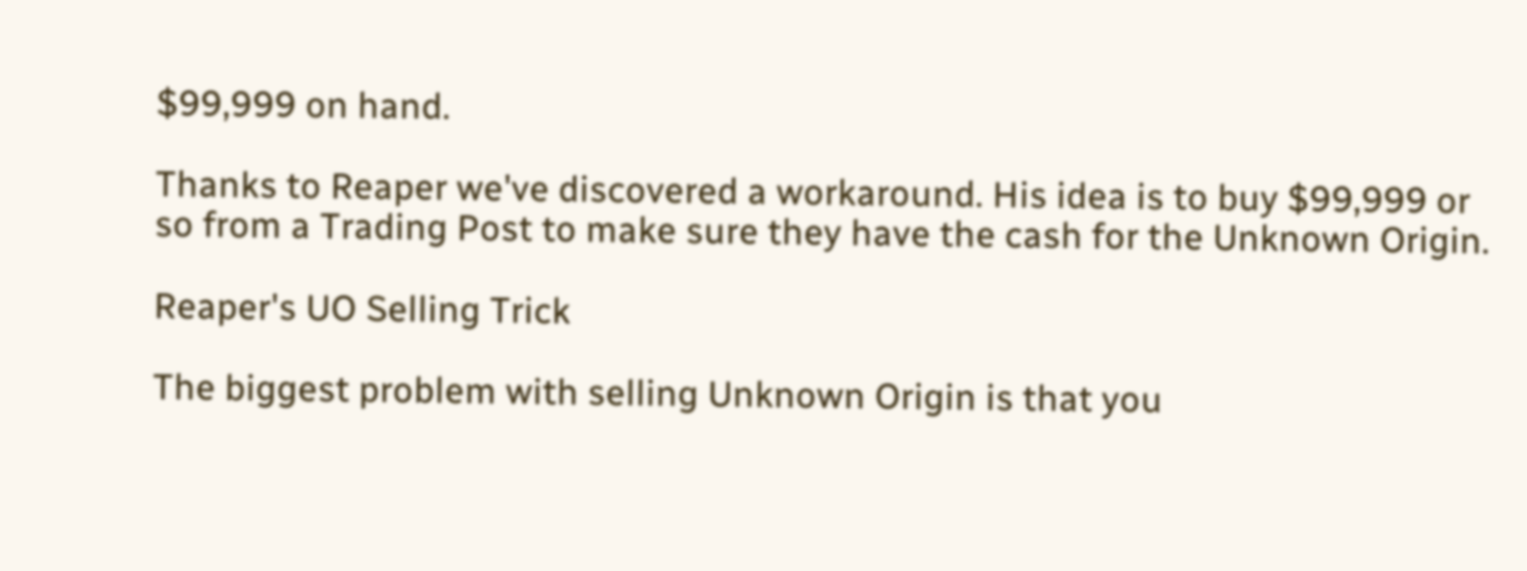$99,999 on hand.

Thanks to Reaper we've discovered a workaround. His idea is to buy $99,999 or so from a Trading Post to make sure they have the cash for the Unknown Origin.

Reaper's UO Selling Trick

The biggest problem with selling Unknown Origin is that you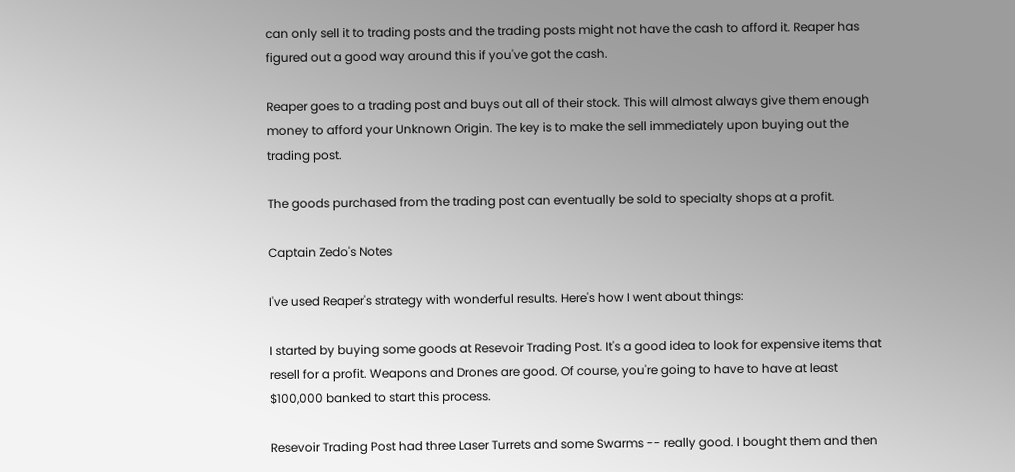can only sell it to trading posts and the trading posts might not have the cash to afford it. Reaper has figured out a good way around this if you've got the cash.

Reaper goes to a trading post and buys out all of their stock. This will almost always give them enough money to afford your Unknown Origin. The key is to make the sell immediately upon buying out the trading post.

The goods purchased from the trading post can eventually be sold to specialty shops at a profit.

Captain Zedo's Notes

I've used Reaper's strategy with wonderful results. Here's how I went about things:

I started by buying some goods at Resevoir Trading Post. It's a good idea to look for expensive items that resell for a profit. Weapons and Drones are good. Of course, you're going to have to have at least $100,000 banked to start this process.

Resevoir Trading Post had three Laser Turrets and some Swarms -- really good. I bought them and then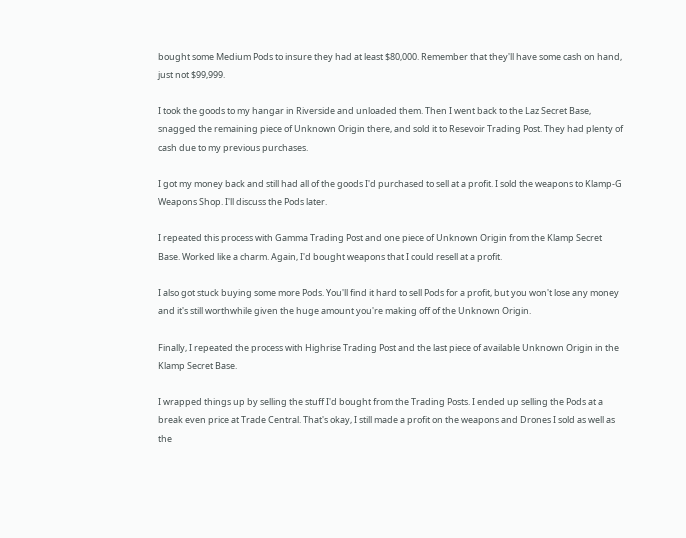bought some Medium Pods to insure they had at least $80,000. Remember that they'll have some cash on hand, just not $99,999.

I took the goods to my hangar in Riverside and unloaded them. Then I went back to the Laz Secret Base, snagged the remaining piece of Unknown Origin there, and sold it to Resevoir Trading Post. They had plenty of cash due to my previous purchases.

I got my money back and still had all of the goods I'd purchased to sell at a profit. I sold the weapons to Klamp-G Weapons Shop. I'll discuss the Pods later.

I repeated this process with Gamma Trading Post and one piece of Unknown Origin from the Klamp Secret Base. Worked like a charm. Again, I'd bought weapons that I could resell at a profit.

I also got stuck buying some more Pods. You'll find it hard to sell Pods for a profit, but you won't lose any money and it's still worthwhile given the huge amount you're making off of the Unknown Origin.

Finally, I repeated the process with Highrise Trading Post and the last piece of available Unknown Origin in the Klamp Secret Base.

I wrapped things up by selling the stuff I'd bought from the Trading Posts. I ended up selling the Pods at a break even price at Trade Central. That's okay, I still made a profit on the weapons and Drones I sold as well as the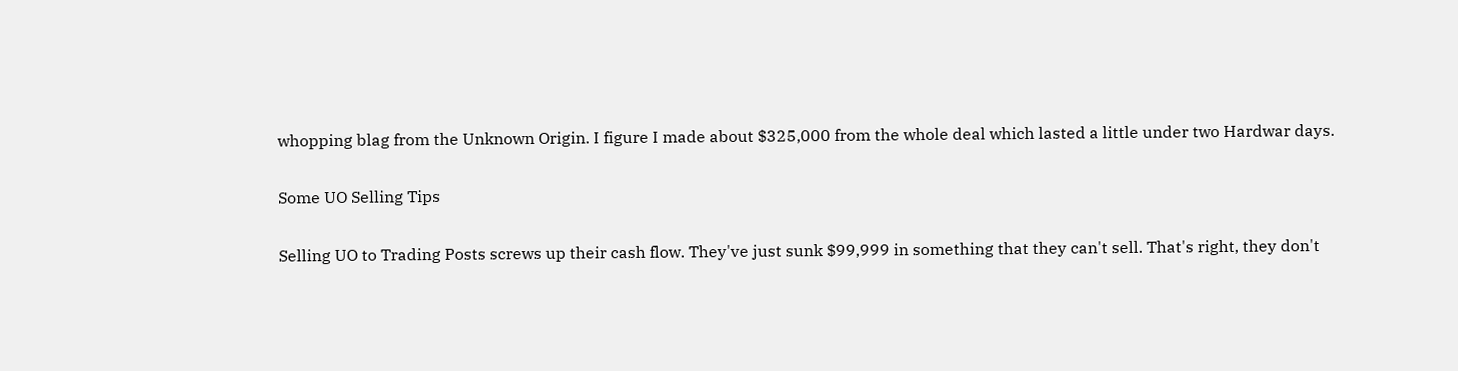whopping blag from the Unknown Origin. I figure I made about $325,000 from the whole deal which lasted a little under two Hardwar days.

Some UO Selling Tips

Selling UO to Trading Posts screws up their cash flow. They've just sunk $99,999 in something that they can't sell. That's right, they don't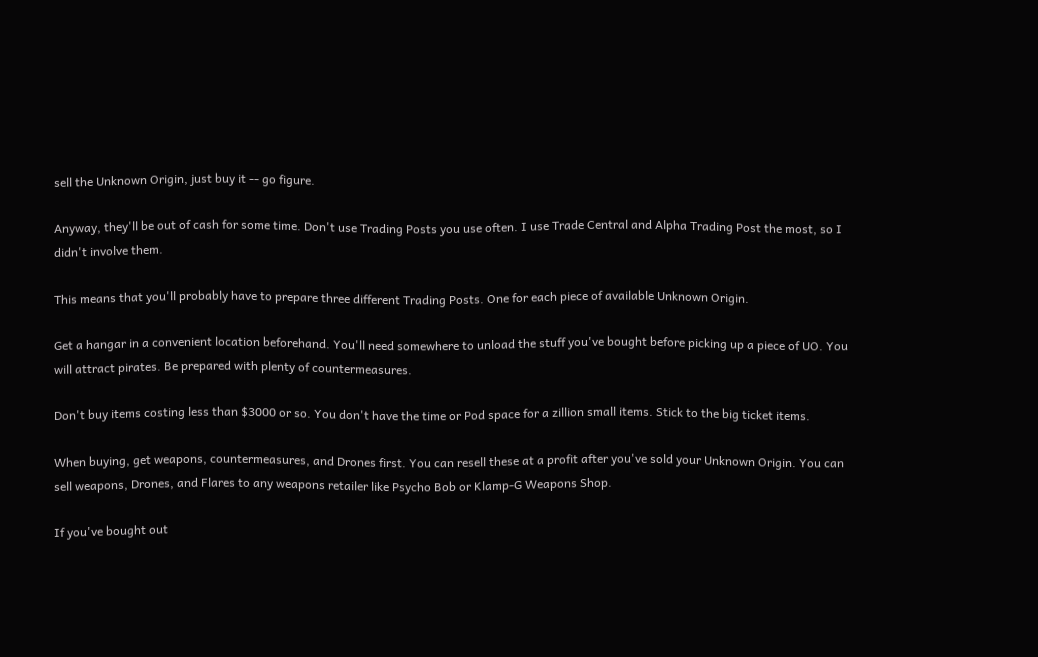sell the Unknown Origin, just buy it -- go figure.

Anyway, they'll be out of cash for some time. Don't use Trading Posts you use often. I use Trade Central and Alpha Trading Post the most, so I didn't involve them.

This means that you'll probably have to prepare three different Trading Posts. One for each piece of available Unknown Origin.

Get a hangar in a convenient location beforehand. You'll need somewhere to unload the stuff you've bought before picking up a piece of UO. You will attract pirates. Be prepared with plenty of countermeasures.

Don't buy items costing less than $3000 or so. You don't have the time or Pod space for a zillion small items. Stick to the big ticket items.

When buying, get weapons, countermeasures, and Drones first. You can resell these at a profit after you've sold your Unknown Origin. You can sell weapons, Drones, and Flares to any weapons retailer like Psycho Bob or Klamp-G Weapons Shop.

If you've bought out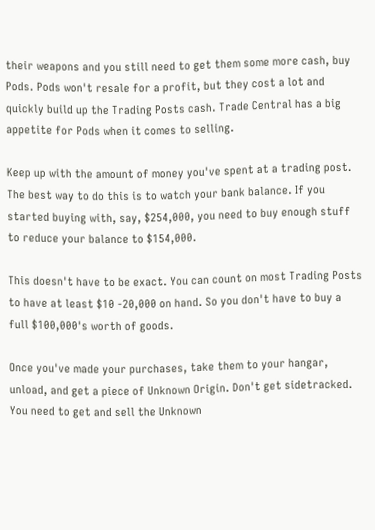their weapons and you still need to get them some more cash, buy Pods. Pods won't resale for a profit, but they cost a lot and quickly build up the Trading Posts cash. Trade Central has a big appetite for Pods when it comes to selling.

Keep up with the amount of money you've spent at a trading post. The best way to do this is to watch your bank balance. If you started buying with, say, $254,000, you need to buy enough stuff to reduce your balance to $154,000.

This doesn't have to be exact. You can count on most Trading Posts to have at least $10 -20,000 on hand. So you don't have to buy a full $100,000's worth of goods.

Once you've made your purchases, take them to your hangar, unload, and get a piece of Unknown Origin. Don't get sidetracked. You need to get and sell the Unknown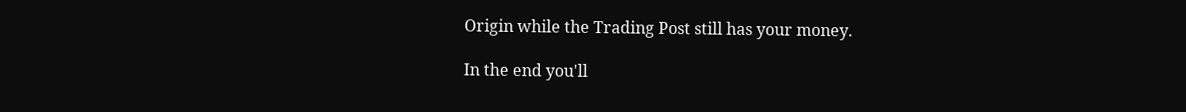Origin while the Trading Post still has your money.

In the end you'll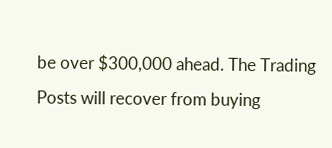be over $300,000 ahead. The Trading Posts will recover from buying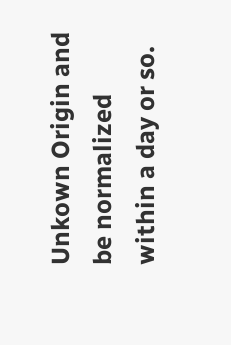Unkown Origin and be normalized within a day or so.